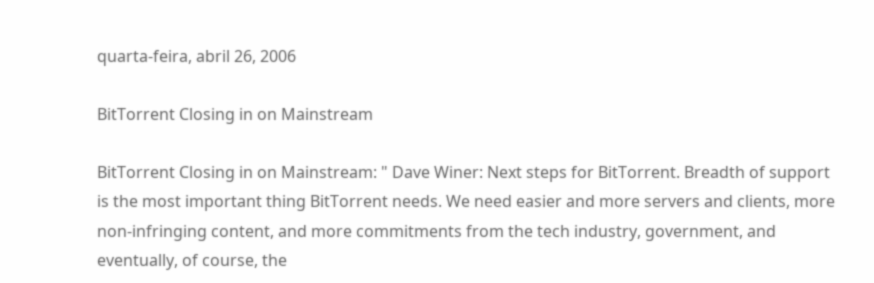quarta-feira, abril 26, 2006

BitTorrent Closing in on Mainstream

BitTorrent Closing in on Mainstream: " Dave Winer: Next steps for BitTorrent. Breadth of support is the most important thing BitTorrent needs. We need easier and more servers and clients, more non-infringing content, and more commitments from the tech industry, government, and eventually, of course, the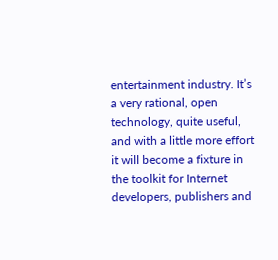entertainment industry. It’s a very rational, open technology, quite useful, and with a little more effort it will become a fixture in the toolkit for Internet developers, publishers and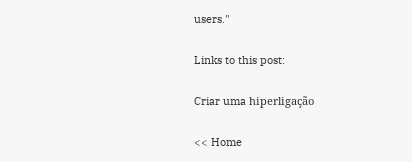users."

Links to this post:

Criar uma hiperligação

<< Home